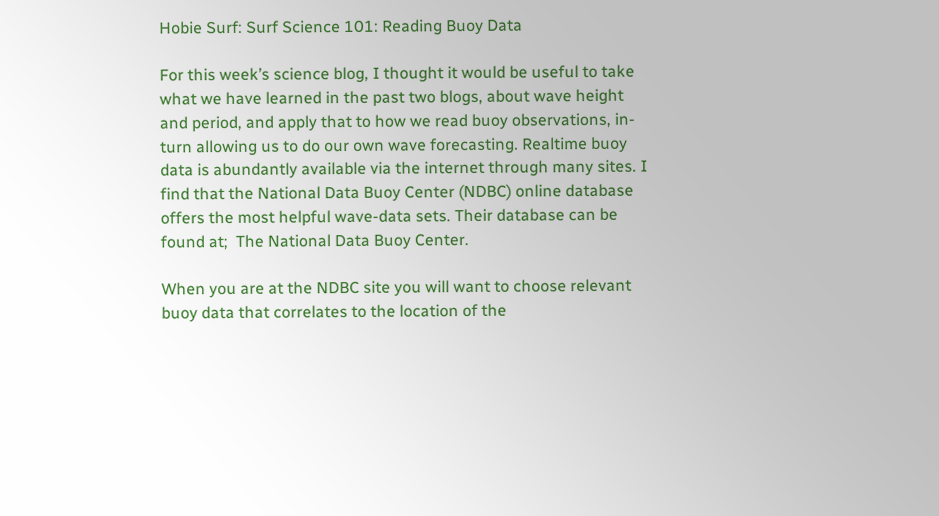Hobie Surf: Surf Science 101: Reading Buoy Data

For this week’s science blog, I thought it would be useful to take what we have learned in the past two blogs, about wave height and period, and apply that to how we read buoy observations, in-turn allowing us to do our own wave forecasting. Realtime buoy data is abundantly available via the internet through many sites. I find that the National Data Buoy Center (NDBC) online database offers the most helpful wave-data sets. Their database can be found at;  The National Data Buoy Center.

When you are at the NDBC site you will want to choose relevant buoy data that correlates to the location of the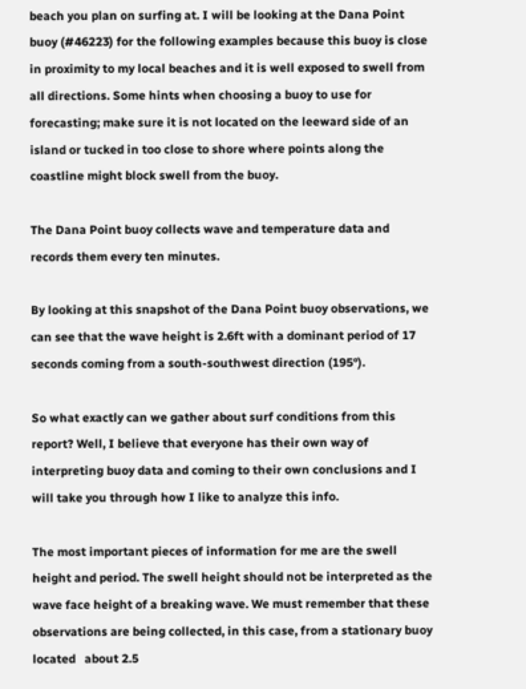beach you plan on surfing at. I will be looking at the Dana Point buoy (#46223) for the following examples because this buoy is close in proximity to my local beaches and it is well exposed to swell from all directions. Some hints when choosing a buoy to use for forecasting; make sure it is not located on the leeward side of an island or tucked in too close to shore where points along the coastline might block swell from the buoy.

The Dana Point buoy collects wave and temperature data and records them every ten minutes.

By looking at this snapshot of the Dana Point buoy observations, we can see that the wave height is 2.6ft with a dominant period of 17 seconds coming from a south-southwest direction (195°).

So what exactly can we gather about surf conditions from this report? Well, I believe that everyone has their own way of interpreting buoy data and coming to their own conclusions and I will take you through how I like to analyze this info.

The most important pieces of information for me are the swell height and period. The swell height should not be interpreted as the wave face height of a breaking wave. We must remember that these observations are being collected, in this case, from a stationary buoy located   about 2.5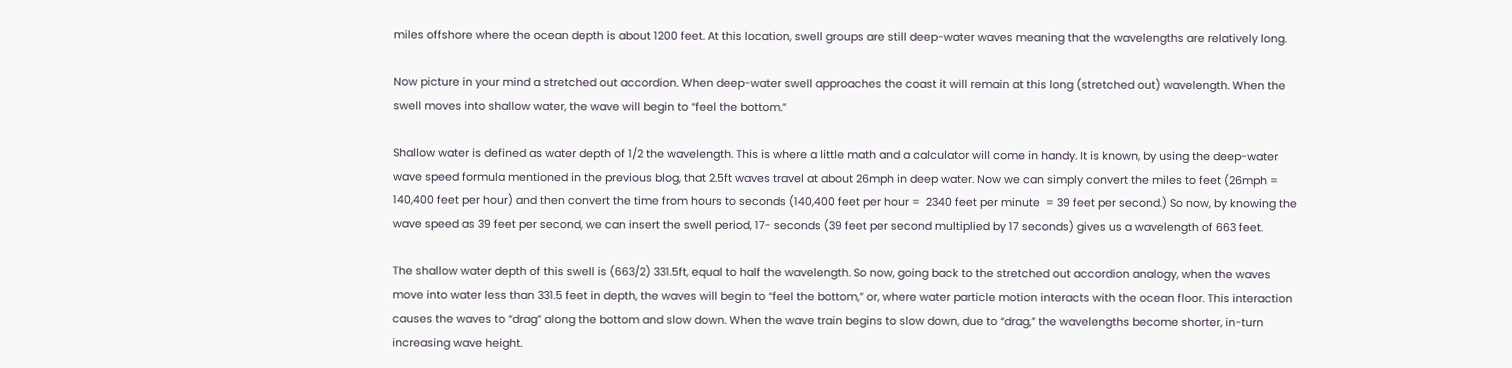miles offshore where the ocean depth is about 1200 feet. At this location, swell groups are still deep-water waves meaning that the wavelengths are relatively long.

Now picture in your mind a stretched out accordion. When deep-water swell approaches the coast it will remain at this long (stretched out) wavelength. When the swell moves into shallow water, the wave will begin to “feel the bottom.”

Shallow water is defined as water depth of 1/2 the wavelength. This is where a little math and a calculator will come in handy. It is known, by using the deep-water wave speed formula mentioned in the previous blog, that 2.5ft waves travel at about 26mph in deep water. Now we can simply convert the miles to feet (26mph = 140,400 feet per hour) and then convert the time from hours to seconds (140,400 feet per hour =  2340 feet per minute  = 39 feet per second.) So now, by knowing the wave speed as 39 feet per second, we can insert the swell period, 17- seconds (39 feet per second multiplied by 17 seconds) gives us a wavelength of 663 feet.

The shallow water depth of this swell is (663/2) 331.5ft, equal to half the wavelength. So now, going back to the stretched out accordion analogy, when the waves move into water less than 331.5 feet in depth, the waves will begin to “feel the bottom,” or, where water particle motion interacts with the ocean floor. This interaction causes the waves to “drag” along the bottom and slow down. When the wave train begins to slow down, due to “drag,” the wavelengths become shorter, in-turn increasing wave height.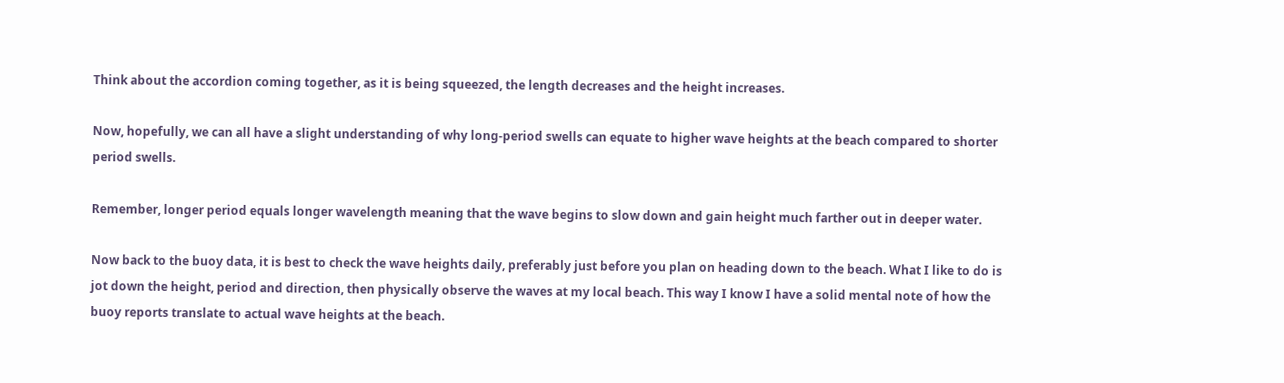Think about the accordion coming together, as it is being squeezed, the length decreases and the height increases.

Now, hopefully, we can all have a slight understanding of why long-period swells can equate to higher wave heights at the beach compared to shorter period swells.

Remember, longer period equals longer wavelength meaning that the wave begins to slow down and gain height much farther out in deeper water.

Now back to the buoy data, it is best to check the wave heights daily, preferably just before you plan on heading down to the beach. What I like to do is jot down the height, period and direction, then physically observe the waves at my local beach. This way I know I have a solid mental note of how the buoy reports translate to actual wave heights at the beach.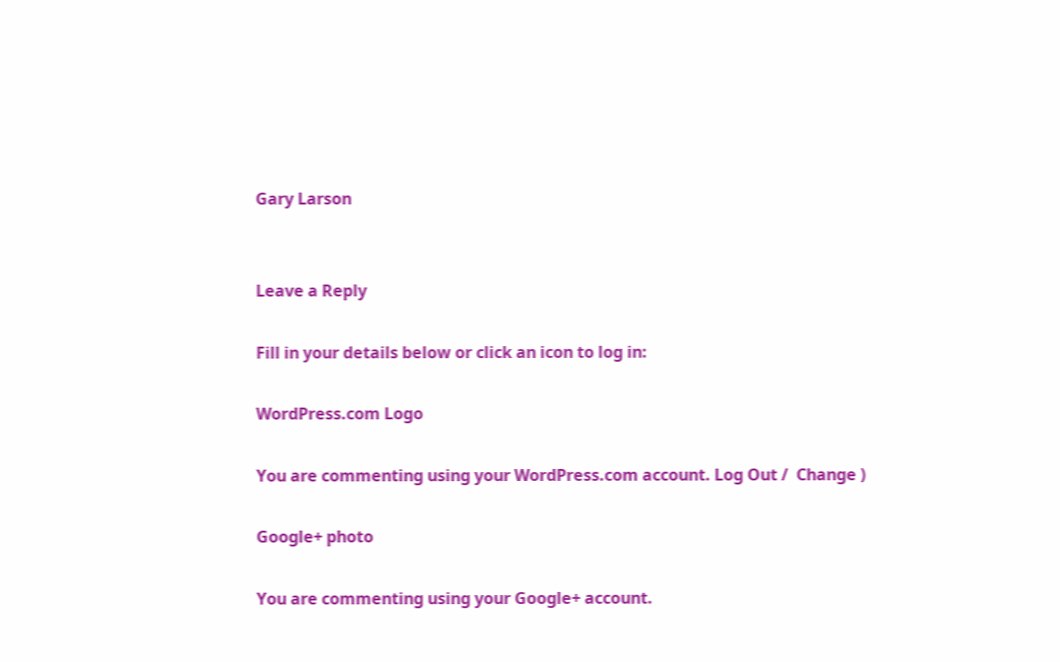Gary Larson


Leave a Reply

Fill in your details below or click an icon to log in:

WordPress.com Logo

You are commenting using your WordPress.com account. Log Out /  Change )

Google+ photo

You are commenting using your Google+ account.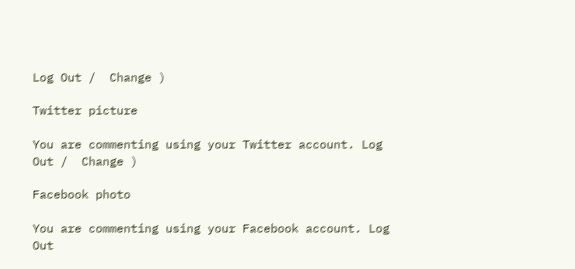Log Out /  Change )

Twitter picture

You are commenting using your Twitter account. Log Out /  Change )

Facebook photo

You are commenting using your Facebook account. Log Out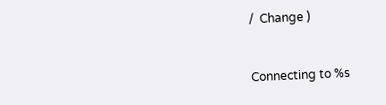/  Change )


Connecting to %s